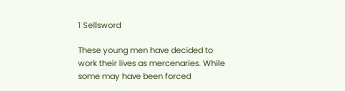1 Sellsword

These young men have decided to work their lives as mercenaries. While some may have been forced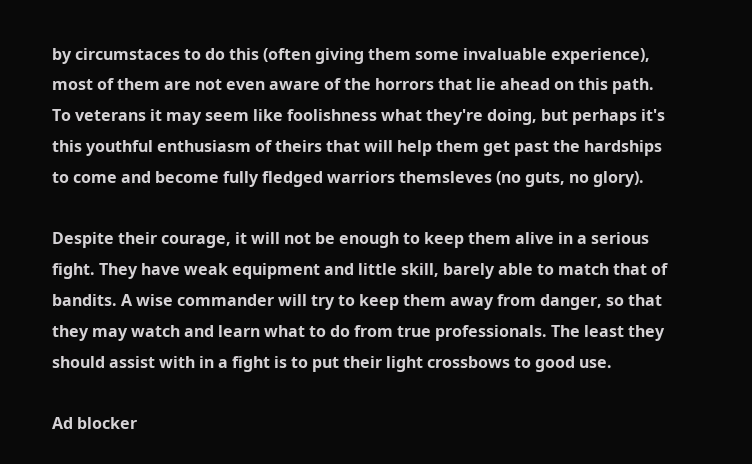by circumstaces to do this (often giving them some invaluable experience), most of them are not even aware of the horrors that lie ahead on this path. To veterans it may seem like foolishness what they're doing, but perhaps it's this youthful enthusiasm of theirs that will help them get past the hardships to come and become fully fledged warriors themsleves (no guts, no glory).

Despite their courage, it will not be enough to keep them alive in a serious fight. They have weak equipment and little skill, barely able to match that of bandits. A wise commander will try to keep them away from danger, so that they may watch and learn what to do from true professionals. The least they should assist with in a fight is to put their light crossbows to good use.

Ad blocker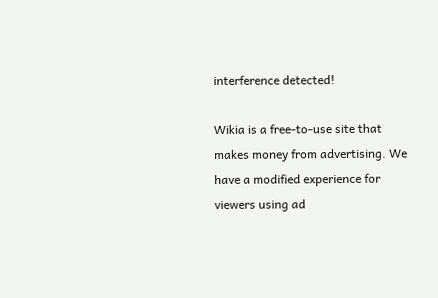interference detected!

Wikia is a free-to-use site that makes money from advertising. We have a modified experience for viewers using ad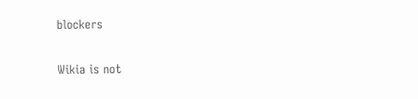blockers

Wikia is not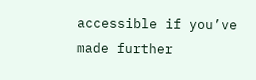accessible if you’ve made further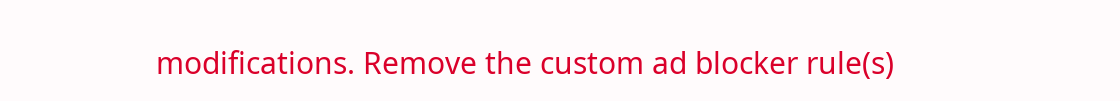modifications. Remove the custom ad blocker rule(s)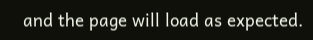and the page will load as expected.